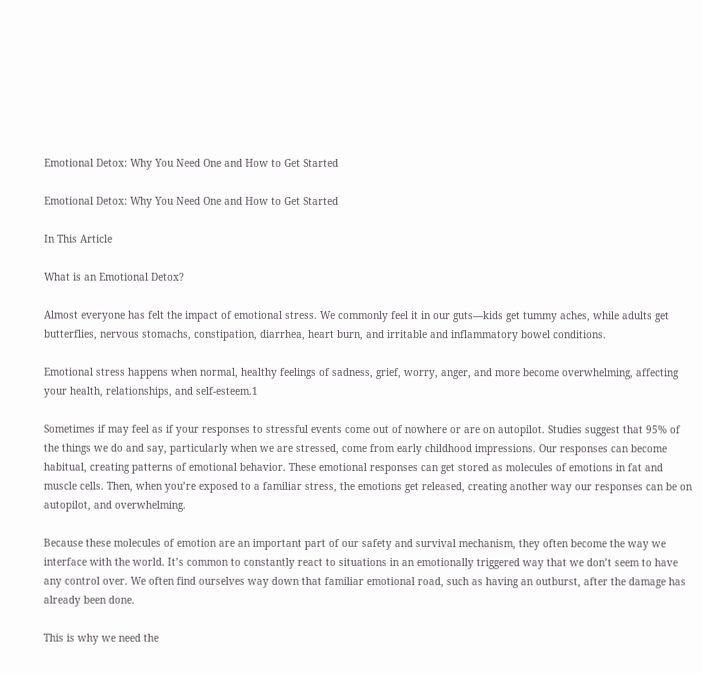Emotional Detox: Why You Need One and How to Get Started

Emotional Detox: Why You Need One and How to Get Started

In This Article

What is an Emotional Detox?

Almost everyone has felt the impact of emotional stress. We commonly feel it in our guts—kids get tummy aches, while adults get butterflies, nervous stomachs, constipation, diarrhea, heart burn, and irritable and inflammatory bowel conditions.

Emotional stress happens when normal, healthy feelings of sadness, grief, worry, anger, and more become overwhelming, affecting your health, relationships, and self-esteem.1

Sometimes if may feel as if your responses to stressful events come out of nowhere or are on autopilot. Studies suggest that 95% of the things we do and say, particularly when we are stressed, come from early childhood impressions. Our responses can become habitual, creating patterns of emotional behavior. These emotional responses can get stored as molecules of emotions in fat and muscle cells. Then, when you’re exposed to a familiar stress, the emotions get released, creating another way our responses can be on autopilot, and overwhelming.

Because these molecules of emotion are an important part of our safety and survival mechanism, they often become the way we interface with the world. It’s common to constantly react to situations in an emotionally triggered way that we don’t seem to have any control over. We often find ourselves way down that familiar emotional road, such as having an outburst, after the damage has already been done.

This is why we need the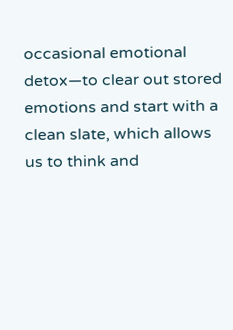occasional emotional detox—to clear out stored emotions and start with a clean slate, which allows us to think and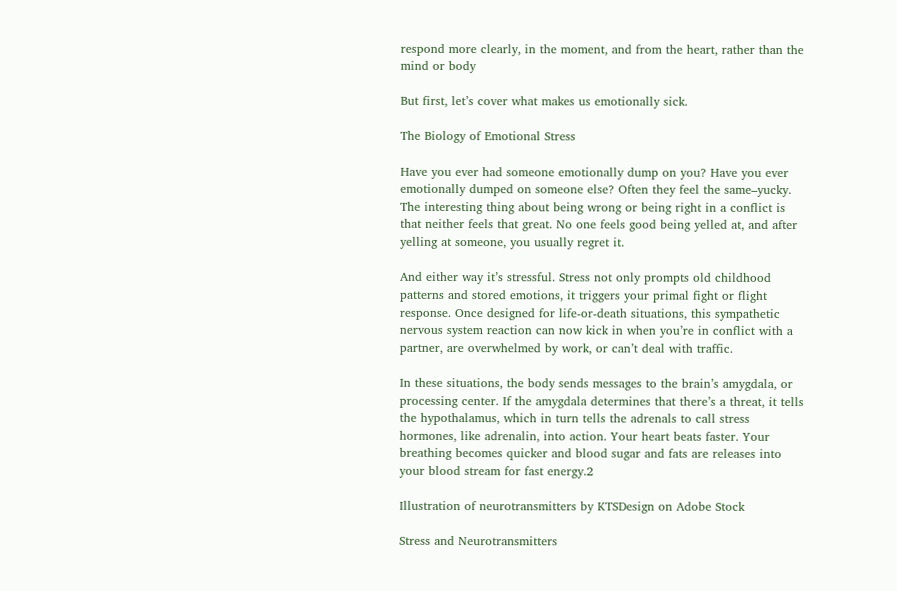respond more clearly, in the moment, and from the heart, rather than the mind or body

But first, let’s cover what makes us emotionally sick.

The Biology of Emotional Stress

Have you ever had someone emotionally dump on you? Have you ever emotionally dumped on someone else? Often they feel the same–yucky. The interesting thing about being wrong or being right in a conflict is that neither feels that great. No one feels good being yelled at, and after yelling at someone, you usually regret it.

And either way it’s stressful. Stress not only prompts old childhood patterns and stored emotions, it triggers your primal fight or flight response. Once designed for life-or-death situations, this sympathetic nervous system reaction can now kick in when you’re in conflict with a partner, are overwhelmed by work, or can’t deal with traffic.

In these situations, the body sends messages to the brain’s amygdala, or processing center. If the amygdala determines that there’s a threat, it tells the hypothalamus, which in turn tells the adrenals to call stress hormones, like adrenalin, into action. Your heart beats faster. Your breathing becomes quicker and blood sugar and fats are releases into your blood stream for fast energy.2

Illustration of neurotransmitters by KTSDesign on Adobe Stock

Stress and Neurotransmitters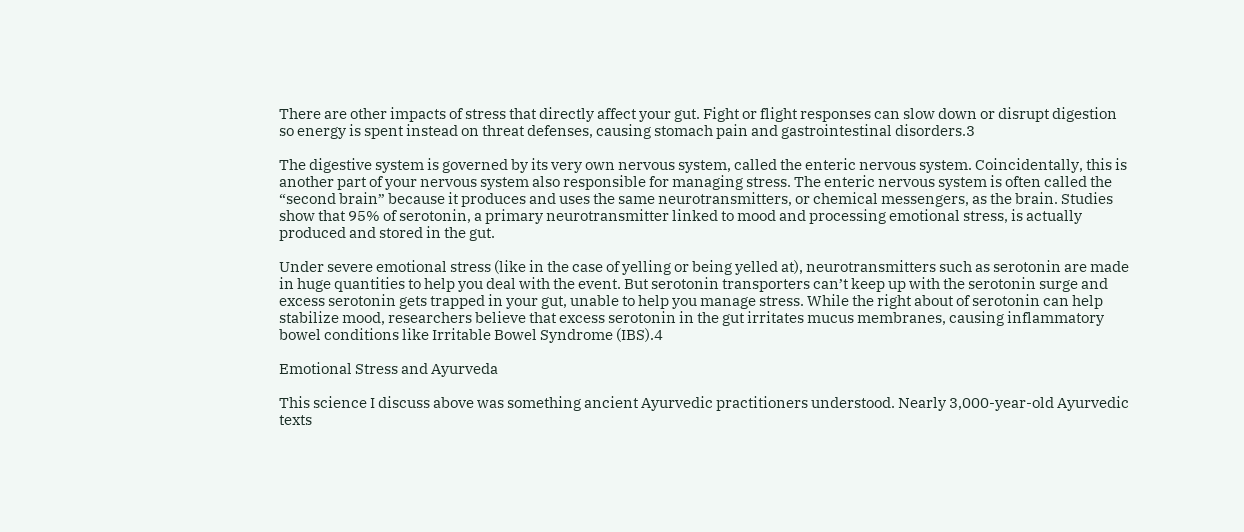There are other impacts of stress that directly affect your gut. Fight or flight responses can slow down or disrupt digestion so energy is spent instead on threat defenses, causing stomach pain and gastrointestinal disorders.3

The digestive system is governed by its very own nervous system, called the enteric nervous system. Coincidentally, this is another part of your nervous system also responsible for managing stress. The enteric nervous system is often called the “second brain” because it produces and uses the same neurotransmitters, or chemical messengers, as the brain. Studies show that 95% of serotonin, a primary neurotransmitter linked to mood and processing emotional stress, is actually produced and stored in the gut.

Under severe emotional stress (like in the case of yelling or being yelled at), neurotransmitters such as serotonin are made in huge quantities to help you deal with the event. But serotonin transporters can’t keep up with the serotonin surge and excess serotonin gets trapped in your gut, unable to help you manage stress. While the right about of serotonin can help stabilize mood, researchers believe that excess serotonin in the gut irritates mucus membranes, causing inflammatory bowel conditions like Irritable Bowel Syndrome (IBS).4

Emotional Stress and Ayurveda

This science I discuss above was something ancient Ayurvedic practitioners understood. Nearly 3,000-year-old Ayurvedic texts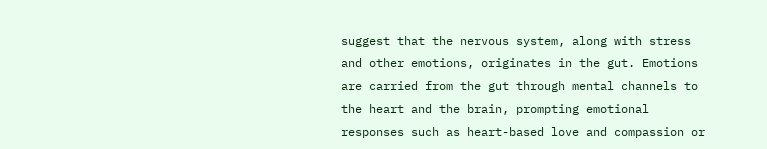suggest that the nervous system, along with stress and other emotions, originates in the gut. Emotions are carried from the gut through mental channels to the heart and the brain, prompting emotional responses such as heart-based love and compassion or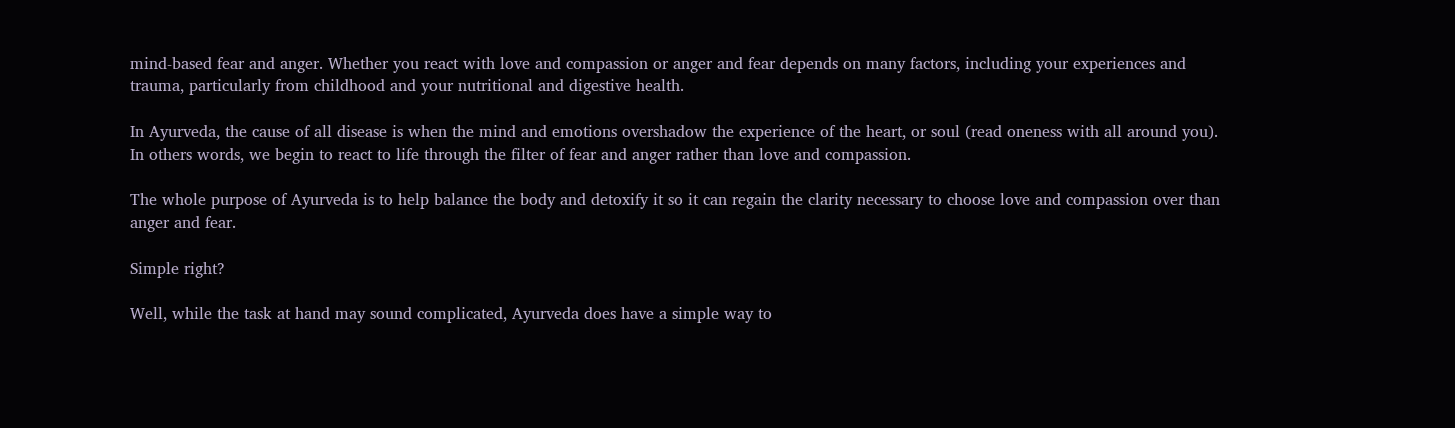mind-based fear and anger. Whether you react with love and compassion or anger and fear depends on many factors, including your experiences and trauma, particularly from childhood and your nutritional and digestive health.

In Ayurveda, the cause of all disease is when the mind and emotions overshadow the experience of the heart, or soul (read oneness with all around you). In others words, we begin to react to life through the filter of fear and anger rather than love and compassion.

The whole purpose of Ayurveda is to help balance the body and detoxify it so it can regain the clarity necessary to choose love and compassion over than anger and fear.

Simple right?

Well, while the task at hand may sound complicated, Ayurveda does have a simple way to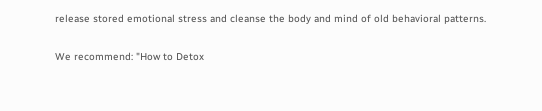release stored emotional stress and cleanse the body and mind of old behavioral patterns.

We recommend: "How to Detox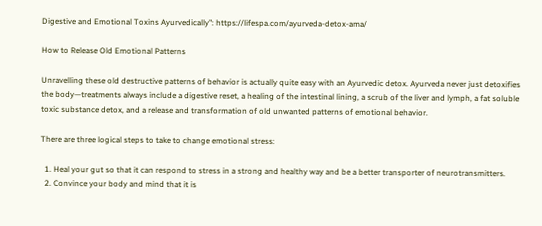Digestive and Emotional Toxins Ayurvedically": https://lifespa.com/ayurveda-detox-ama/

How to Release Old Emotional Patterns

Unravelling these old destructive patterns of behavior is actually quite easy with an Ayurvedic detox. Ayurveda never just detoxifies the body—treatments always include a digestive reset, a healing of the intestinal lining, a scrub of the liver and lymph, a fat soluble toxic substance detox, and a release and transformation of old unwanted patterns of emotional behavior.

There are three logical steps to take to change emotional stress:

  1. Heal your gut so that it can respond to stress in a strong and healthy way and be a better transporter of neurotransmitters.
  2. Convince your body and mind that it is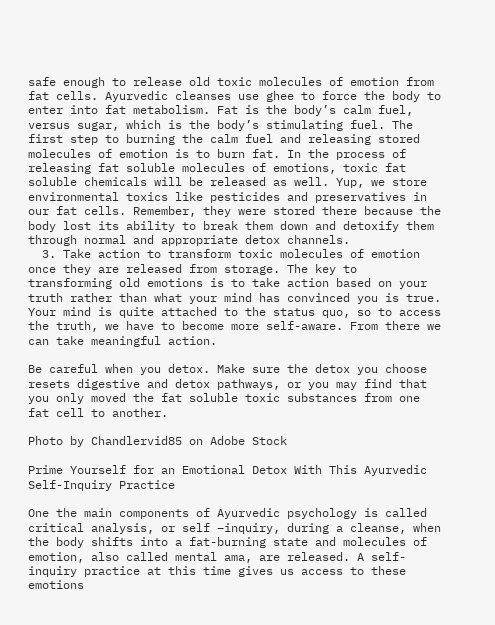safe enough to release old toxic molecules of emotion from fat cells. Ayurvedic cleanses use ghee to force the body to enter into fat metabolism. Fat is the body’s calm fuel, versus sugar, which is the body’s stimulating fuel. The first step to burning the calm fuel and releasing stored molecules of emotion is to burn fat. In the process of releasing fat soluble molecules of emotions, toxic fat soluble chemicals will be released as well. Yup, we store environmental toxics like pesticides and preservatives in our fat cells. Remember, they were stored there because the body lost its ability to break them down and detoxify them through normal and appropriate detox channels.
  3. Take action to transform toxic molecules of emotion once they are released from storage. The key to transforming old emotions is to take action based on your truth rather than what your mind has convinced you is true. Your mind is quite attached to the status quo, so to access the truth, we have to become more self-aware. From there we can take meaningful action.

Be careful when you detox. Make sure the detox you choose resets digestive and detox pathways, or you may find that you only moved the fat soluble toxic substances from one fat cell to another.

Photo by Chandlervid85 on Adobe Stock

Prime Yourself for an Emotional Detox With This Ayurvedic Self-Inquiry Practice

One the main components of Ayurvedic psychology is called critical analysis, or self –inquiry, during a cleanse, when the body shifts into a fat-burning state and molecules of emotion, also called mental ama, are released. A self-inquiry practice at this time gives us access to these emotions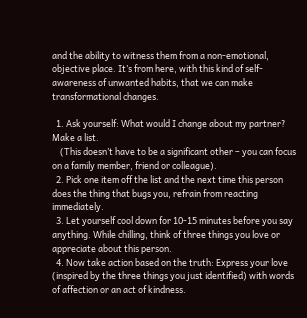and the ability to witness them from a non-emotional, objective place. It’s from here, with this kind of self-awareness of unwanted habits, that we can make transformational changes.

  1. Ask yourself: What would I change about my partner? Make a list.
    (This doesn’t have to be a significant other – you can focus on a family member, friend or colleague).
  2. Pick one item off the list and the next time this person does the thing that bugs you, refrain from reacting immediately.
  3. Let yourself cool down for 10-15 minutes before you say anything. While chilling, think of three things you love or appreciate about this person.
  4. Now take action based on the truth: Express your love (inspired by the three things you just identified) with words of affection or an act of kindness.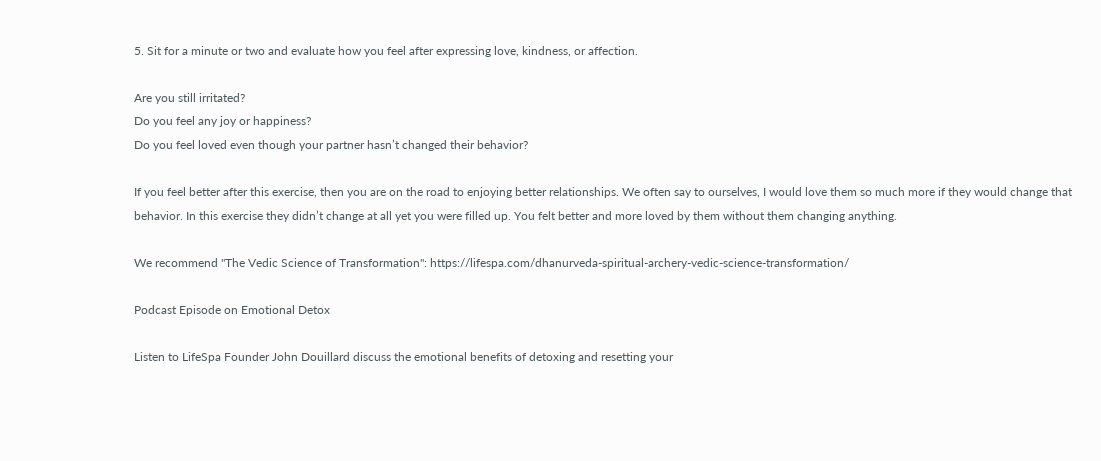5. Sit for a minute or two and evaluate how you feel after expressing love, kindness, or affection.

Are you still irritated?
Do you feel any joy or happiness?
Do you feel loved even though your partner hasn’t changed their behavior?

If you feel better after this exercise, then you are on the road to enjoying better relationships. We often say to ourselves, I would love them so much more if they would change that behavior. In this exercise they didn’t change at all yet you were filled up. You felt better and more loved by them without them changing anything.

We recommend "The Vedic Science of Transformation": https://lifespa.com/dhanurveda-spiritual-archery-vedic-science-transformation/

Podcast Episode on Emotional Detox

Listen to LifeSpa Founder John Douillard discuss the emotional benefits of detoxing and resetting your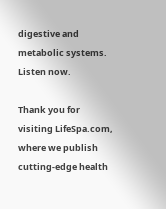digestive and metabolic systems. Listen now.

Thank you for visiting LifeSpa.com, where we publish cutting-edge health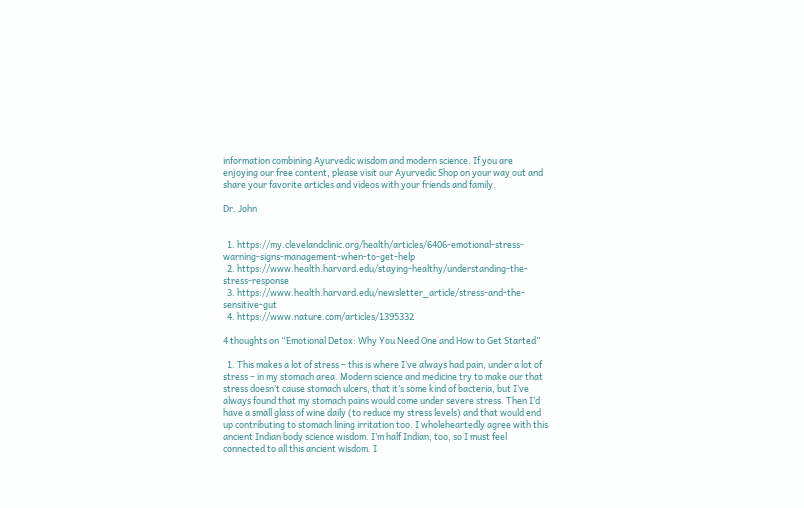information combining Ayurvedic wisdom and modern science. If you are enjoying our free content, please visit our Ayurvedic Shop on your way out and share your favorite articles and videos with your friends and family.

Dr. John


  1. https://my.clevelandclinic.org/health/articles/6406-emotional-stress-warning-signs-management-when-to-get-help
  2. https://www.health.harvard.edu/staying-healthy/understanding-the-stress-response
  3. https://www.health.harvard.edu/newsletter_article/stress-and-the-sensitive-gut
  4. https://www.nature.com/articles/1395332

4 thoughts on “Emotional Detox: Why You Need One and How to Get Started”

  1. This makes a lot of stress – this is where I’ve always had pain, under a lot of stress – in my stomach area. Modern science and medicine try to make our that stress doesn’t cause stomach ulcers, that it’s some kind of bacteria, but I’ve always found that my stomach pains would come under severe stress. Then I’d have a small glass of wine daily (to reduce my stress levels) and that would end up contributing to stomach lining irritation too. I wholeheartedly agree with this ancient Indian body science wisdom. I’m half Indian, too, so I must feel connected to all this ancient wisdom. I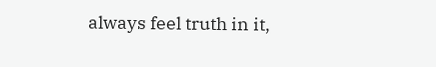always feel truth in it,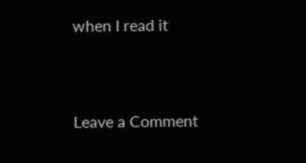when I read it


Leave a Comment